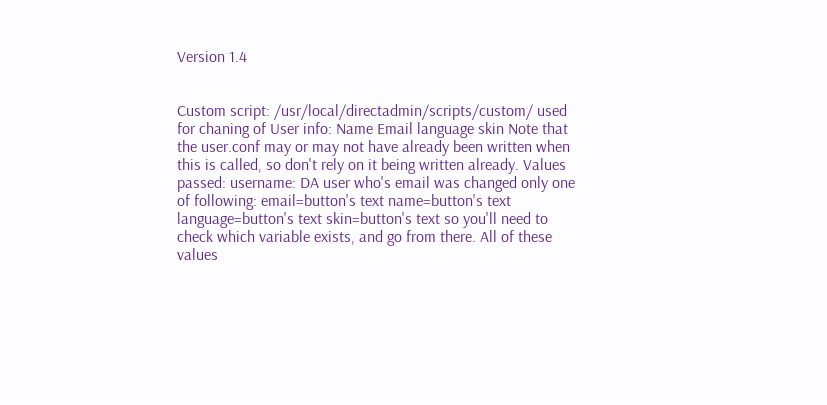Version 1.4


Custom script: /usr/local/directadmin/scripts/custom/ used for chaning of User info: Name Email language skin Note that the user.conf may or may not have already been written when this is called, so don't rely on it being written already. Values passed: username: DA user who's email was changed only one of following: email=button's text name=button's text language=button's text skin=button's text so you'll need to check which variable exists, and go from there. All of these values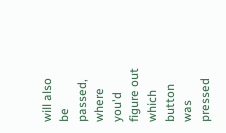will also be passed, where you'd figure out which button was pressed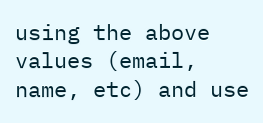using the above values (email, name, etc) and use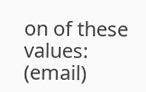on of these values: (email)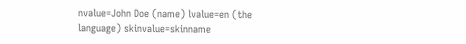nvalue=John Doe (name) lvalue=en (the language) skinvalue=skinname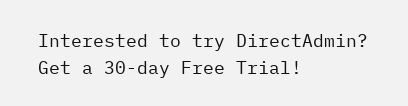Interested to try DirectAdmin? Get a 30-day Free Trial!